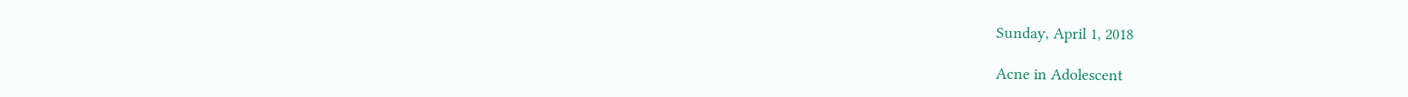Sunday, April 1, 2018

Acne in Adolescent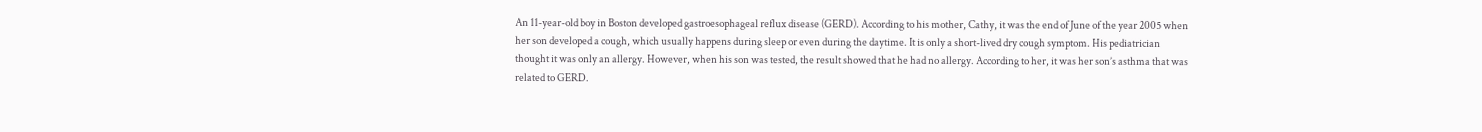An 11-year-old boy in Boston developed gastroesophageal reflux disease (GERD). According to his mother, Cathy, it was the end of June of the year 2005 when her son developed a cough, which usually happens during sleep or even during the daytime. It is only a short-lived dry cough symptom. His pediatrician thought it was only an allergy. However, when his son was tested, the result showed that he had no allergy. According to her, it was her son’s asthma that was related to GERD.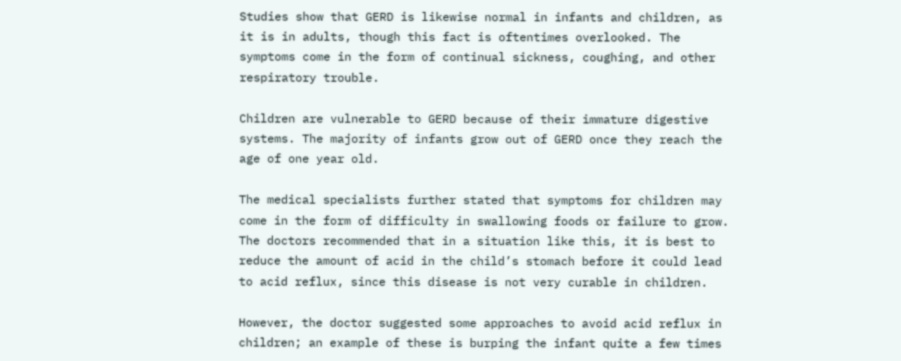Studies show that GERD is likewise normal in infants and children, as it is in adults, though this fact is oftentimes overlooked. The symptoms come in the form of continual sickness, coughing, and other respiratory trouble.

Children are vulnerable to GERD because of their immature digestive systems. The majority of infants grow out of GERD once they reach the age of one year old.

The medical specialists further stated that symptoms for children may come in the form of difficulty in swallowing foods or failure to grow. The doctors recommended that in a situation like this, it is best to reduce the amount of acid in the child’s stomach before it could lead to acid reflux, since this disease is not very curable in children.

However, the doctor suggested some approaches to avoid acid reflux in children; an example of these is burping the infant quite a few times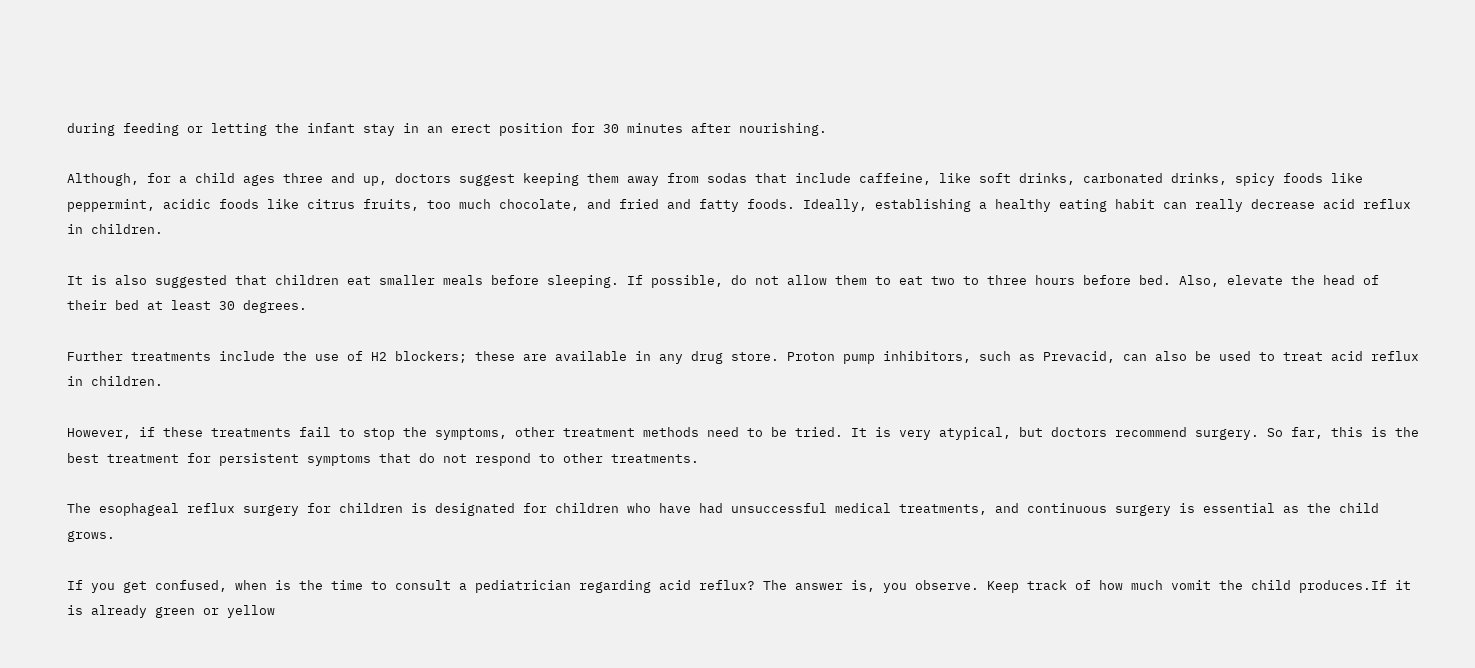during feeding or letting the infant stay in an erect position for 30 minutes after nourishing.

Although, for a child ages three and up, doctors suggest keeping them away from sodas that include caffeine, like soft drinks, carbonated drinks, spicy foods like peppermint, acidic foods like citrus fruits, too much chocolate, and fried and fatty foods. Ideally, establishing a healthy eating habit can really decrease acid reflux in children.

It is also suggested that children eat smaller meals before sleeping. If possible, do not allow them to eat two to three hours before bed. Also, elevate the head of their bed at least 30 degrees.

Further treatments include the use of H2 blockers; these are available in any drug store. Proton pump inhibitors, such as Prevacid, can also be used to treat acid reflux in children.

However, if these treatments fail to stop the symptoms, other treatment methods need to be tried. It is very atypical, but doctors recommend surgery. So far, this is the best treatment for persistent symptoms that do not respond to other treatments.

The esophageal reflux surgery for children is designated for children who have had unsuccessful medical treatments, and continuous surgery is essential as the child grows.

If you get confused, when is the time to consult a pediatrician regarding acid reflux? The answer is, you observe. Keep track of how much vomit the child produces.If it is already green or yellow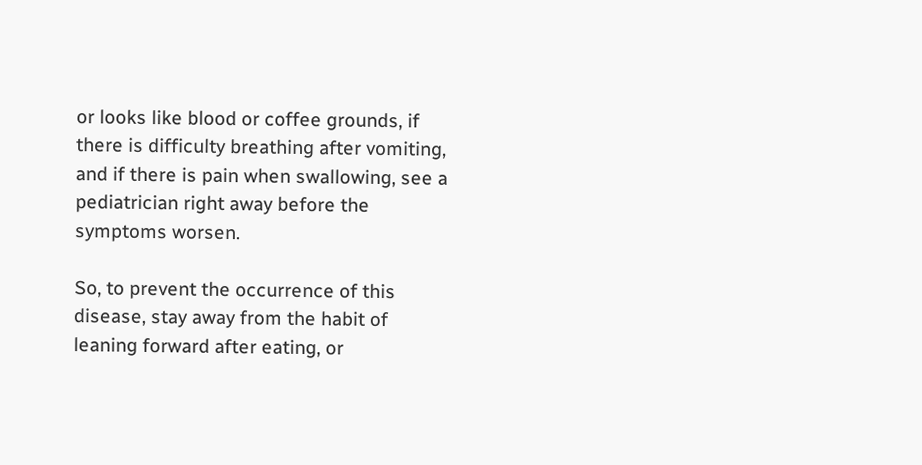or looks like blood or coffee grounds, if there is difficulty breathing after vomiting, and if there is pain when swallowing, see a pediatrician right away before the symptoms worsen.

So, to prevent the occurrence of this disease, stay away from the habit of leaning forward after eating, or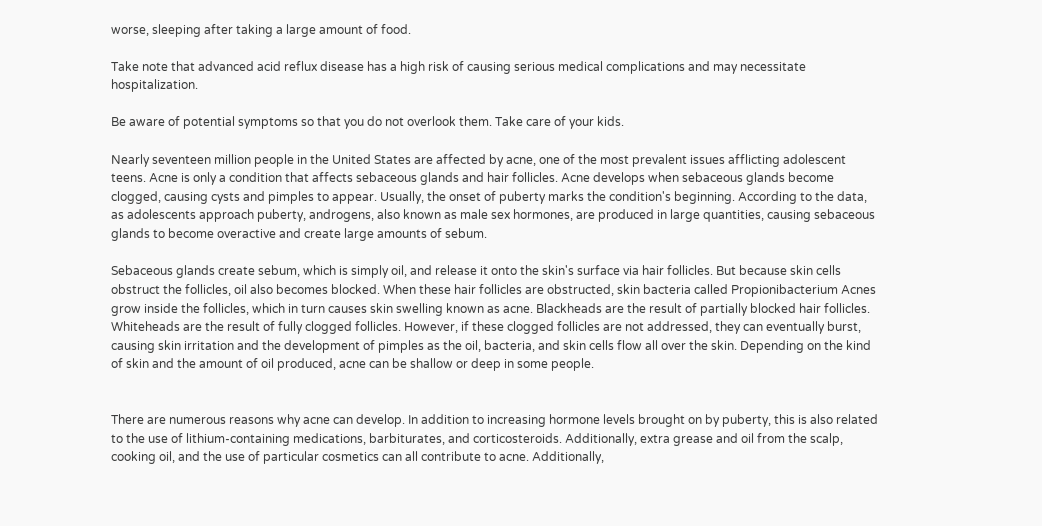worse, sleeping after taking a large amount of food.

Take note that advanced acid reflux disease has a high risk of causing serious medical complications and may necessitate hospitalization.

Be aware of potential symptoms so that you do not overlook them. Take care of your kids.

Nearly seventeen million people in the United States are affected by acne, one of the most prevalent issues afflicting adolescent teens. Acne is only a condition that affects sebaceous glands and hair follicles. Acne develops when sebaceous glands become clogged, causing cysts and pimples to appear. Usually, the onset of puberty marks the condition's beginning. According to the data, as adolescents approach puberty, androgens, also known as male sex hormones, are produced in large quantities, causing sebaceous glands to become overactive and create large amounts of sebum.

Sebaceous glands create sebum, which is simply oil, and release it onto the skin's surface via hair follicles. But because skin cells obstruct the follicles, oil also becomes blocked. When these hair follicles are obstructed, skin bacteria called Propionibacterium Acnes grow inside the follicles, which in turn causes skin swelling known as acne. Blackheads are the result of partially blocked hair follicles. Whiteheads are the result of fully clogged follicles. However, if these clogged follicles are not addressed, they can eventually burst, causing skin irritation and the development of pimples as the oil, bacteria, and skin cells flow all over the skin. Depending on the kind of skin and the amount of oil produced, acne can be shallow or deep in some people.


There are numerous reasons why acne can develop. In addition to increasing hormone levels brought on by puberty, this is also related to the use of lithium-containing medications, barbiturates, and corticosteroids. Additionally, extra grease and oil from the scalp, cooking oil, and the use of particular cosmetics can all contribute to acne. Additionally,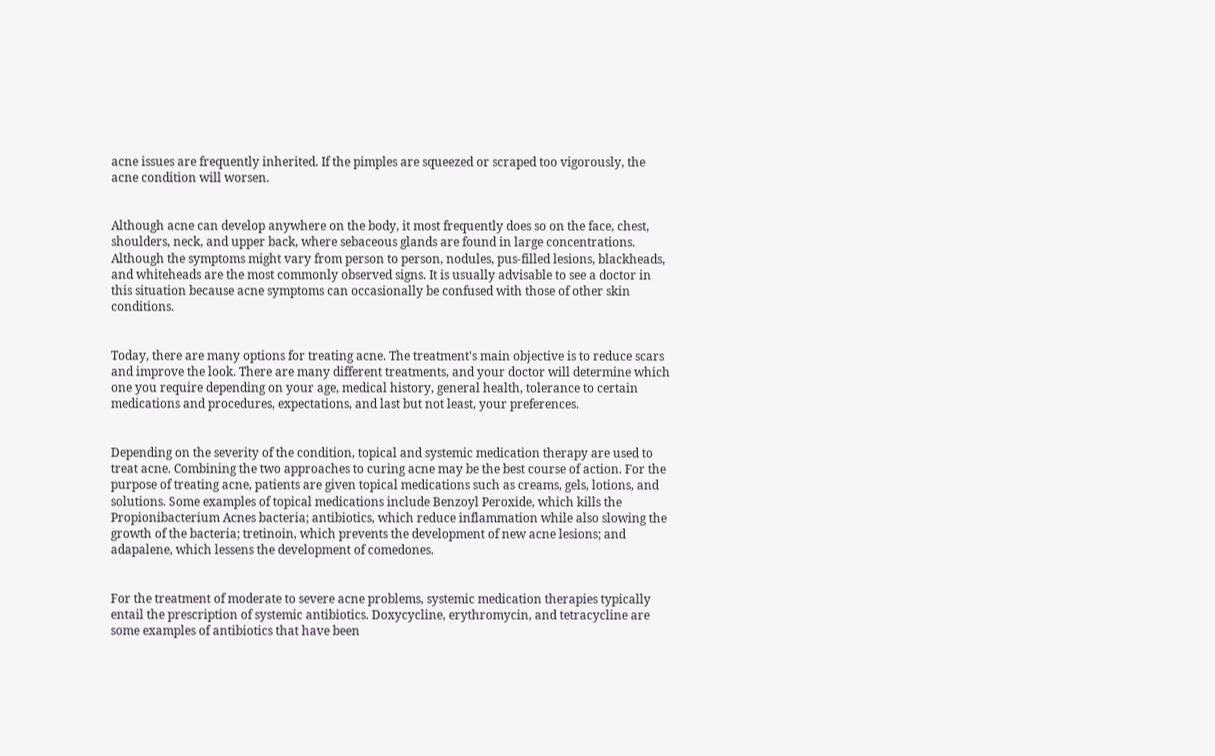acne issues are frequently inherited. If the pimples are squeezed or scraped too vigorously, the acne condition will worsen.


Although acne can develop anywhere on the body, it most frequently does so on the face, chest, shoulders, neck, and upper back, where sebaceous glands are found in large concentrations. Although the symptoms might vary from person to person, nodules, pus-filled lesions, blackheads, and whiteheads are the most commonly observed signs. It is usually advisable to see a doctor in this situation because acne symptoms can occasionally be confused with those of other skin conditions.


Today, there are many options for treating acne. The treatment's main objective is to reduce scars and improve the look. There are many different treatments, and your doctor will determine which one you require depending on your age, medical history, general health, tolerance to certain medications and procedures, expectations, and last but not least, your preferences.


Depending on the severity of the condition, topical and systemic medication therapy are used to treat acne. Combining the two approaches to curing acne may be the best course of action. For the purpose of treating acne, patients are given topical medications such as creams, gels, lotions, and solutions. Some examples of topical medications include Benzoyl Peroxide, which kills the Propionibacterium Acnes bacteria; antibiotics, which reduce inflammation while also slowing the growth of the bacteria; tretinoin, which prevents the development of new acne lesions; and adapalene, which lessens the development of comedones.


For the treatment of moderate to severe acne problems, systemic medication therapies typically entail the prescription of systemic antibiotics. Doxycycline, erythromycin, and tetracycline are some examples of antibiotics that have been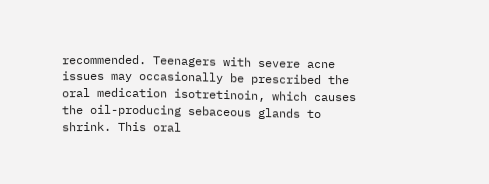recommended. Teenagers with severe acne issues may occasionally be prescribed the oral medication isotretinoin, which causes the oil-producing sebaceous glands to shrink. This oral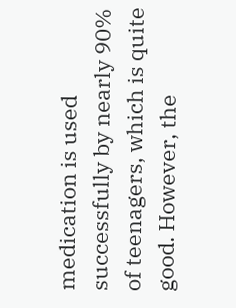medication is used successfully by nearly 90% of teenagers, which is quite good. However, the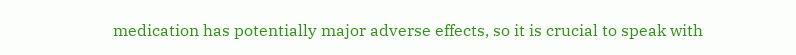medication has potentially major adverse effects, so it is crucial to speak with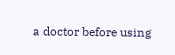a doctor before using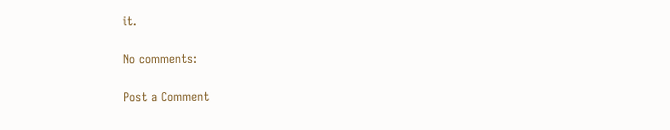it.

No comments:

Post a Comment